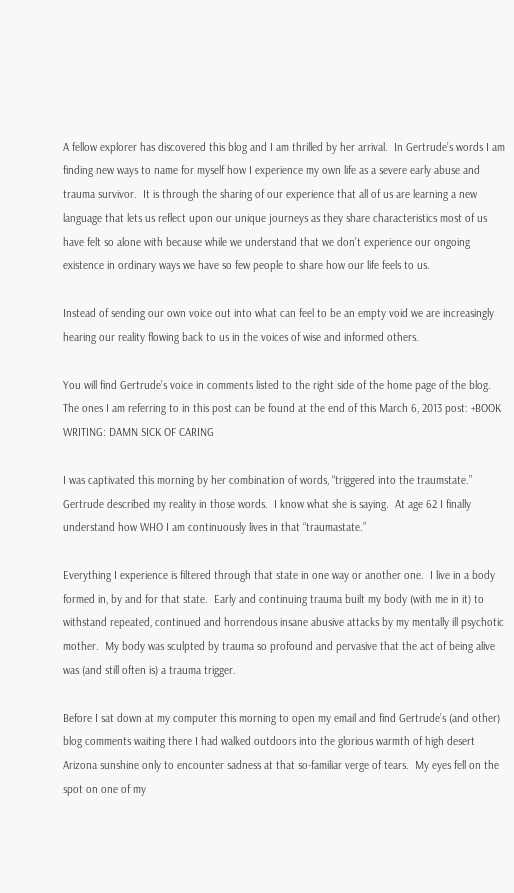A fellow explorer has discovered this blog and I am thrilled by her arrival.  In Gertrude’s words I am finding new ways to name for myself how I experience my own life as a severe early abuse and trauma survivor.  It is through the sharing of our experience that all of us are learning a new language that lets us reflect upon our unique journeys as they share characteristics most of us have felt so alone with because while we understand that we don’t experience our ongoing existence in ordinary ways we have so few people to share how our life feels to us.

Instead of sending our own voice out into what can feel to be an empty void we are increasingly hearing our reality flowing back to us in the voices of wise and informed others.

You will find Gertrude’s voice in comments listed to the right side of the home page of the blog.  The ones I am referring to in this post can be found at the end of this March 6, 2013 post: +BOOK WRITING: DAMN SICK OF CARING

I was captivated this morning by her combination of words, “triggered into the traumstate.”  Gertrude described my reality in those words.  I know what she is saying.  At age 62 I finally understand how WHO I am continuously lives in that “traumastate.”

Everything I experience is filtered through that state in one way or another one.  I live in a body formed in, by and for that state.  Early and continuing trauma built my body (with me in it) to withstand repeated, continued and horrendous insane abusive attacks by my mentally ill psychotic mother.  My body was sculpted by trauma so profound and pervasive that the act of being alive was (and still often is) a trauma trigger.

Before I sat down at my computer this morning to open my email and find Gertrude’s (and other) blog comments waiting there I had walked outdoors into the glorious warmth of high desert Arizona sunshine only to encounter sadness at that so-familiar verge of tears.  My eyes fell on the spot on one of my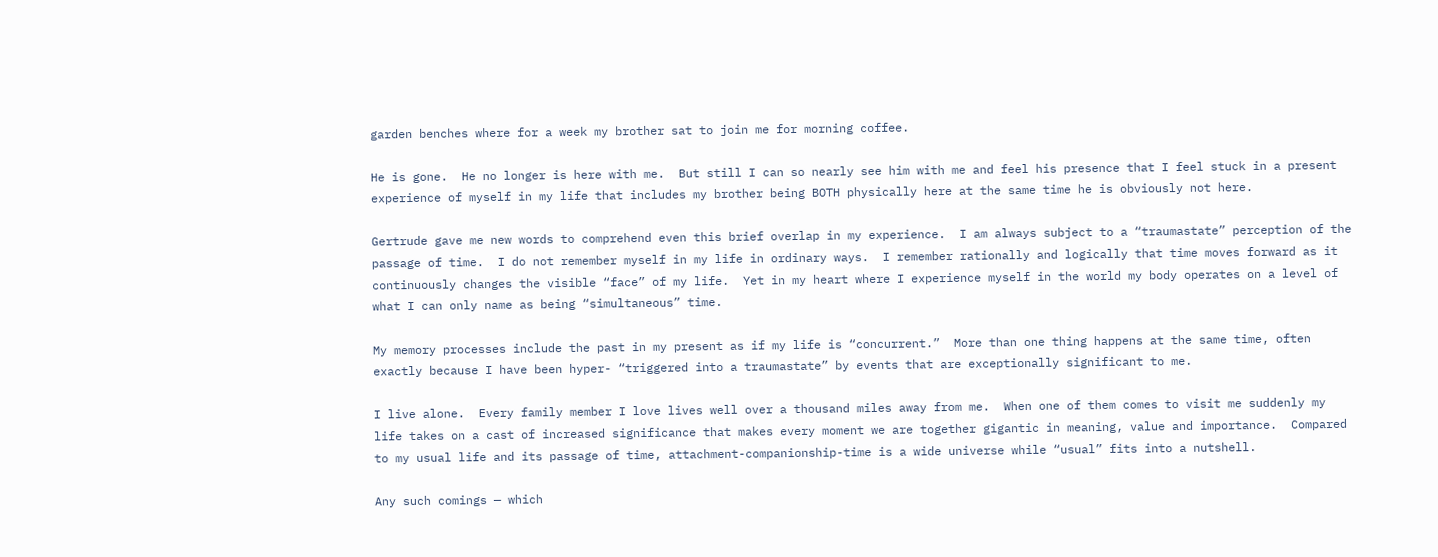garden benches where for a week my brother sat to join me for morning coffee.

He is gone.  He no longer is here with me.  But still I can so nearly see him with me and feel his presence that I feel stuck in a present experience of myself in my life that includes my brother being BOTH physically here at the same time he is obviously not here.

Gertrude gave me new words to comprehend even this brief overlap in my experience.  I am always subject to a “traumastate” perception of the passage of time.  I do not remember myself in my life in ordinary ways.  I remember rationally and logically that time moves forward as it continuously changes the visible “face” of my life.  Yet in my heart where I experience myself in the world my body operates on a level of what I can only name as being “simultaneous” time.

My memory processes include the past in my present as if my life is “concurrent.”  More than one thing happens at the same time, often exactly because I have been hyper- “triggered into a traumastate” by events that are exceptionally significant to me.

I live alone.  Every family member I love lives well over a thousand miles away from me.  When one of them comes to visit me suddenly my life takes on a cast of increased significance that makes every moment we are together gigantic in meaning, value and importance.  Compared to my usual life and its passage of time, attachment-companionship-time is a wide universe while “usual” fits into a nutshell.

Any such comings — which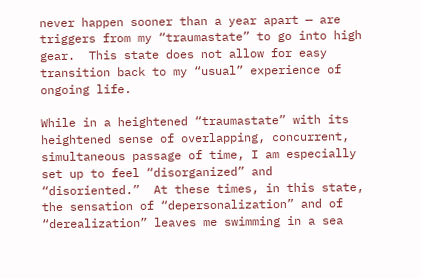never happen sooner than a year apart — are triggers from my “traumastate” to go into high gear.  This state does not allow for easy transition back to my “usual” experience of ongoing life.

While in a heightened “traumastate” with its heightened sense of overlapping, concurrent, simultaneous passage of time, I am especially set up to feel “disorganized” and “disoriented.”  At these times, in this state, the sensation of “depersonalization” and of “derealization” leaves me swimming in a sea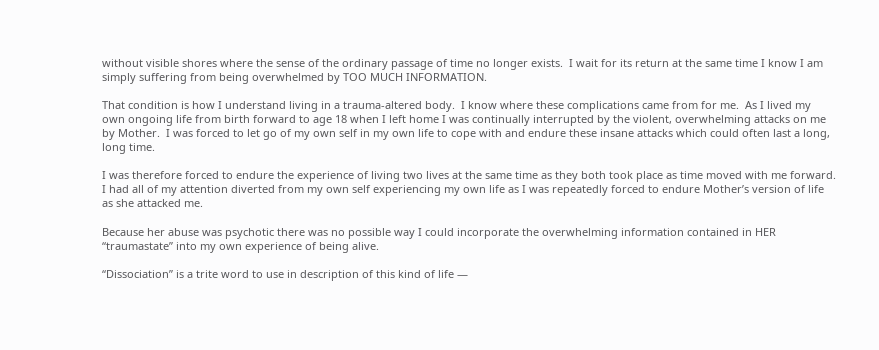without visible shores where the sense of the ordinary passage of time no longer exists.  I wait for its return at the same time I know I am simply suffering from being overwhelmed by TOO MUCH INFORMATION.

That condition is how I understand living in a trauma-altered body.  I know where these complications came from for me.  As I lived my own ongoing life from birth forward to age 18 when I left home I was continually interrupted by the violent, overwhelming attacks on me by Mother.  I was forced to let go of my own self in my own life to cope with and endure these insane attacks which could often last a long, long time.

I was therefore forced to endure the experience of living two lives at the same time as they both took place as time moved with me forward.  I had all of my attention diverted from my own self experiencing my own life as I was repeatedly forced to endure Mother’s version of life as she attacked me.

Because her abuse was psychotic there was no possible way I could incorporate the overwhelming information contained in HER “traumastate” into my own experience of being alive.

“Dissociation” is a trite word to use in description of this kind of life —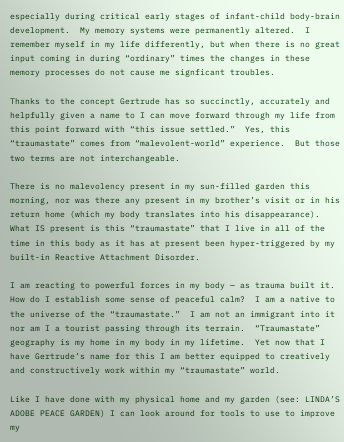especially during critical early stages of infant-child body-brain development.  My memory systems were permanently altered.  I remember myself in my life differently, but when there is no great input coming in during “ordinary” times the changes in these memory processes do not cause me signficant troubles.

Thanks to the concept Gertrude has so succinctly, accurately and helpfully given a name to I can move forward through my life from this point forward with “this issue settled.”  Yes, this “traumastate” comes from “malevolent-world” experience.  But those two terms are not interchangeable.

There is no malevolency present in my sun-filled garden this morning, nor was there any present in my brother’s visit or in his return home (which my body translates into his disappearance).  What IS present is this “traumastate” that I live in all of the time in this body as it has at present been hyper-triggered by my built-in Reactive Attachment Disorder.

I am reacting to powerful forces in my body — as trauma built it.  How do I establish some sense of peaceful calm?  I am a native to the universe of the “traumastate.”  I am not an immigrant into it nor am I a tourist passing through its terrain.  “Traumastate” geography is my home in my body in my lifetime.  Yet now that I have Gertrude’s name for this I am better equipped to creatively and constructively work within my “traumastate” world.

Like I have done with my physical home and my garden (see: LINDA’S ADOBE PEACE GARDEN) I can look around for tools to use to improve my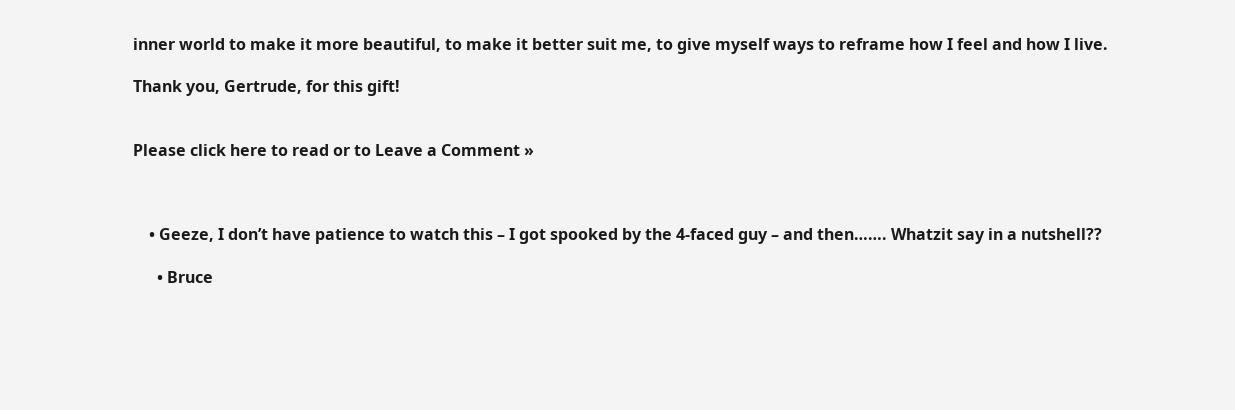inner world to make it more beautiful, to make it better suit me, to give myself ways to reframe how I feel and how I live.

Thank you, Gertrude, for this gift!


Please click here to read or to Leave a Comment »



    • Geeze, I don’t have patience to watch this – I got spooked by the 4-faced guy – and then……. Whatzit say in a nutshell??

      • Bruce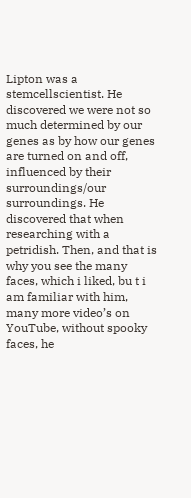Lipton was a stemcellscientist. He discovered we were not so much determined by our genes as by how our genes are turned on and off, influenced by their surroundings/our surroundings. He discovered that when researching with a petridish. Then, and that is why you see the many faces, which i liked, bu t i am familiar with him, many more video’s on YouTube, without spooky faces, he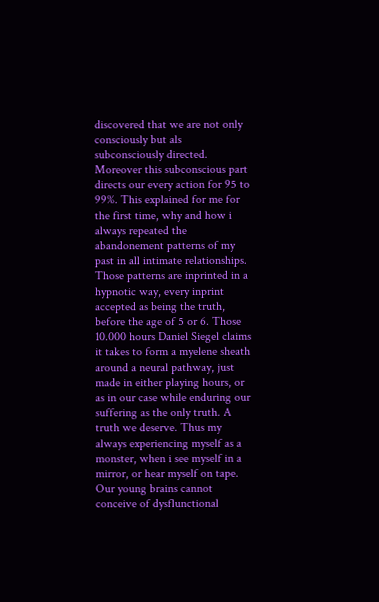discovered that we are not only consciously but als subconsciously directed. Moreover this subconscious part directs our every action for 95 to 99%. This explained for me for the first time, why and how i always repeated the abandonement patterns of my past in all intimate relationships. Those patterns are inprinted in a hypnotic way, every inprint accepted as being the truth, before the age of 5 or 6. Those 10.000 hours Daniel Siegel claims it takes to form a myelene sheath around a neural pathway, just made in either playing hours, or as in our case while enduring our suffering as the only truth. A truth we deserve. Thus my always experiencing myself as a monster, when i see myself in a mirror, or hear myself on tape. Our young brains cannot conceive of dysflunctional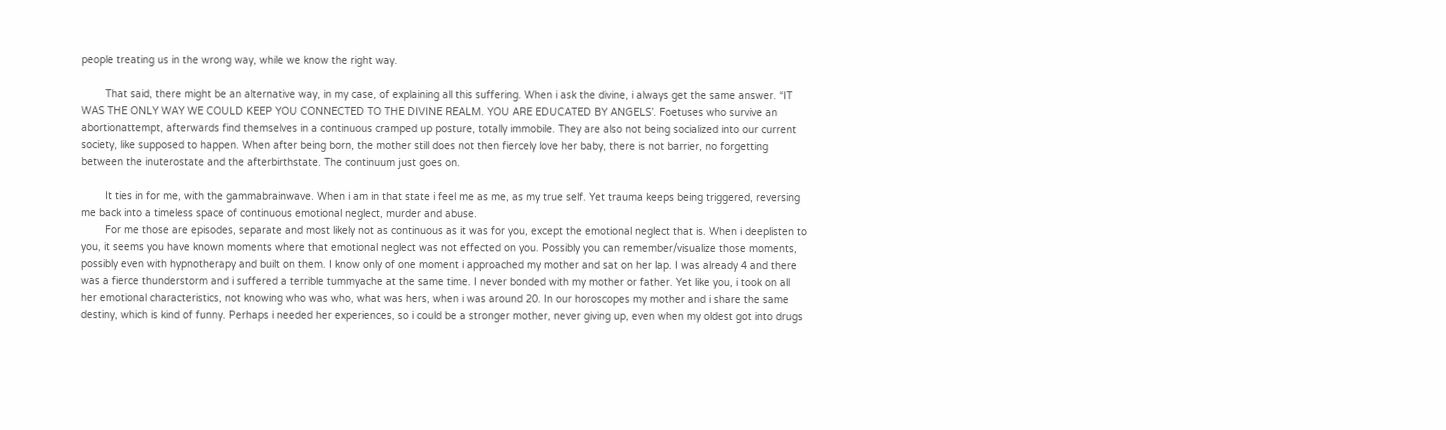people treating us in the wrong way, while we know the right way.

        That said, there might be an alternative way, in my case, of explaining all this suffering. When i ask the divine, i always get the same answer. “IT WAS THE ONLY WAY WE COULD KEEP YOU CONNECTED TO THE DIVINE REALM. YOU ARE EDUCATED BY ANGELS’. Foetuses who survive an abortionattempt, afterwards find themselves in a continuous cramped up posture, totally immobile. They are also not being socialized into our current society, like supposed to happen. When after being born, the mother still does not then fiercely love her baby, there is not barrier, no forgetting between the inuterostate and the afterbirthstate. The continuum just goes on.

        It ties in for me, with the gammabrainwave. When i am in that state i feel me as me, as my true self. Yet trauma keeps being triggered, reversing me back into a timeless space of continuous emotional neglect, murder and abuse.
        For me those are episodes, separate and most likely not as continuous as it was for you, except the emotional neglect that is. When i deeplisten to you, it seems you have known moments where that emotional neglect was not effected on you. Possibly you can remember/visualize those moments, possibly even with hypnotherapy and built on them. I know only of one moment i approached my mother and sat on her lap. I was already 4 and there was a fierce thunderstorm and i suffered a terrible tummyache at the same time. I never bonded with my mother or father. Yet like you, i took on all her emotional characteristics, not knowing who was who, what was hers, when i was around 20. In our horoscopes my mother and i share the same destiny, which is kind of funny. Perhaps i needed her experiences, so i could be a stronger mother, never giving up, even when my oldest got into drugs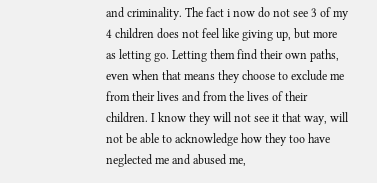and criminality. The fact i now do not see 3 of my 4 children does not feel like giving up, but more as letting go. Letting them find their own paths, even when that means they choose to exclude me from their lives and from the lives of their children. I know they will not see it that way, will not be able to acknowledge how they too have neglected me and abused me,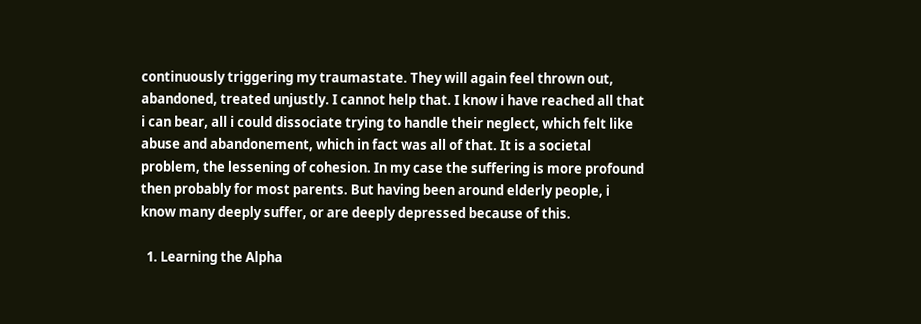continuously triggering my traumastate. They will again feel thrown out, abandoned, treated unjustly. I cannot help that. I know i have reached all that i can bear, all i could dissociate trying to handle their neglect, which felt like abuse and abandonement, which in fact was all of that. It is a societal problem, the lessening of cohesion. In my case the suffering is more profound then probably for most parents. But having been around elderly people, i know many deeply suffer, or are deeply depressed because of this.

  1. Learning the Alpha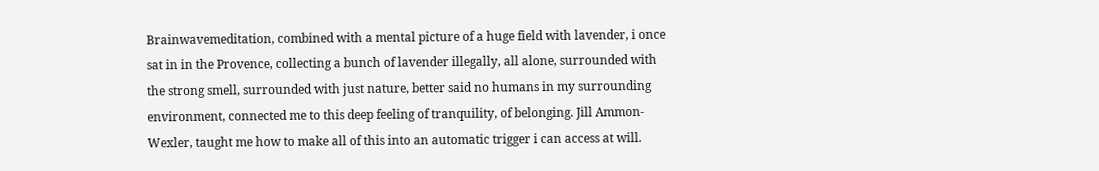Brainwavemeditation, combined with a mental picture of a huge field with lavender, i once sat in in the Provence, collecting a bunch of lavender illegally, all alone, surrounded with the strong smell, surrounded with just nature, better said no humans in my surrounding environment, connected me to this deep feeling of tranquility, of belonging. Jill Ammon-Wexler, taught me how to make all of this into an automatic trigger i can access at will.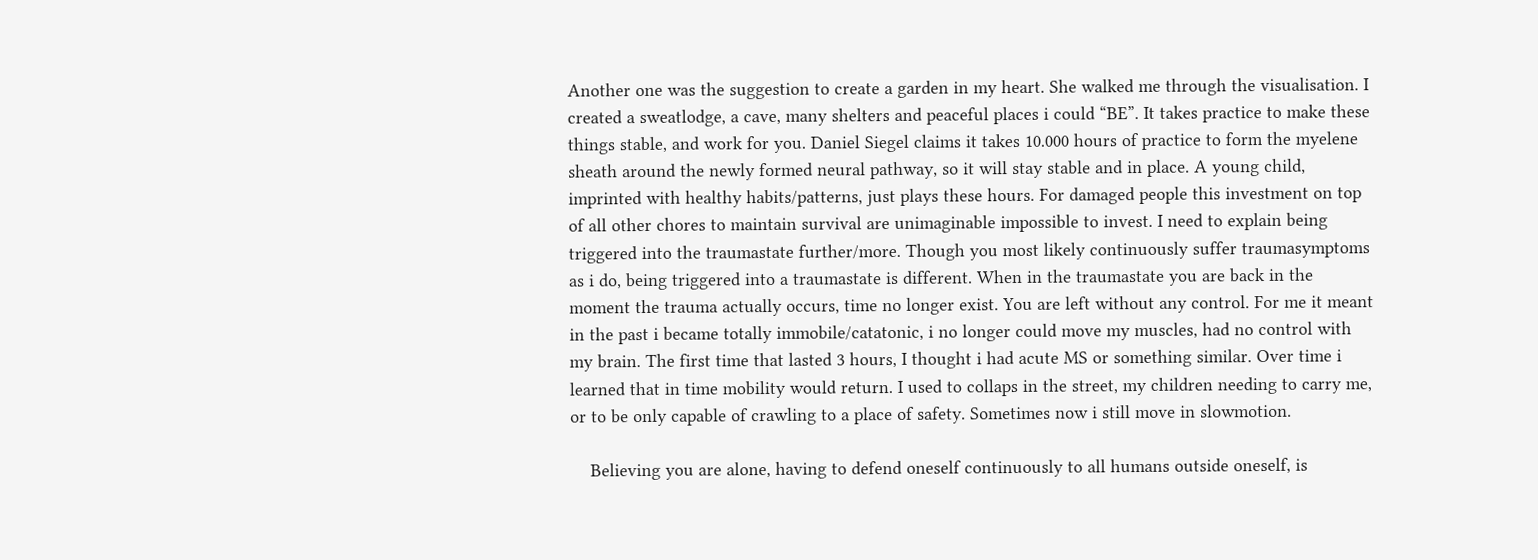Another one was the suggestion to create a garden in my heart. She walked me through the visualisation. I created a sweatlodge, a cave, many shelters and peaceful places i could “BE”. It takes practice to make these things stable, and work for you. Daniel Siegel claims it takes 10.000 hours of practice to form the myelene sheath around the newly formed neural pathway, so it will stay stable and in place. A young child, imprinted with healthy habits/patterns, just plays these hours. For damaged people this investment on top of all other chores to maintain survival are unimaginable impossible to invest. I need to explain being triggered into the traumastate further/more. Though you most likely continuously suffer traumasymptoms as i do, being triggered into a traumastate is different. When in the traumastate you are back in the moment the trauma actually occurs, time no longer exist. You are left without any control. For me it meant in the past i became totally immobile/catatonic, i no longer could move my muscles, had no control with my brain. The first time that lasted 3 hours, I thought i had acute MS or something similar. Over time i learned that in time mobility would return. I used to collaps in the street, my children needing to carry me, or to be only capable of crawling to a place of safety. Sometimes now i still move in slowmotion.

    Believing you are alone, having to defend oneself continuously to all humans outside oneself, is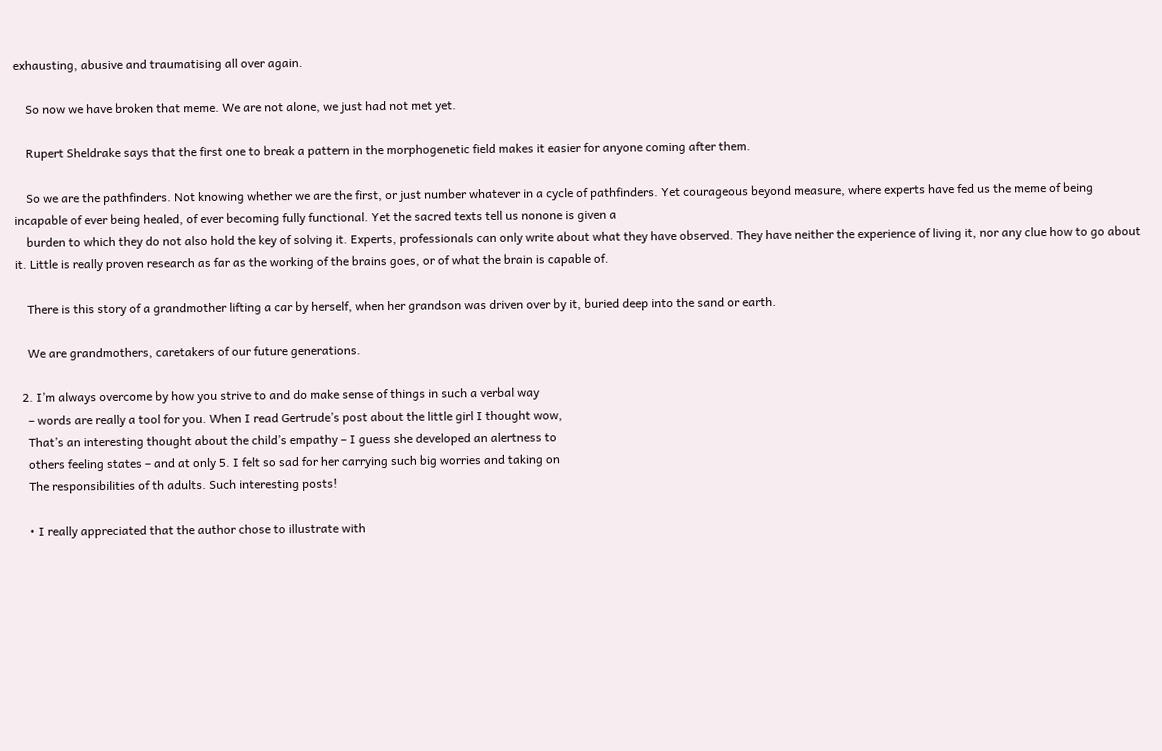exhausting, abusive and traumatising all over again.

    So now we have broken that meme. We are not alone, we just had not met yet.

    Rupert Sheldrake says that the first one to break a pattern in the morphogenetic field makes it easier for anyone coming after them.

    So we are the pathfinders. Not knowing whether we are the first, or just number whatever in a cycle of pathfinders. Yet courageous beyond measure, where experts have fed us the meme of being incapable of ever being healed, of ever becoming fully functional. Yet the sacred texts tell us nonone is given a
    burden to which they do not also hold the key of solving it. Experts, professionals can only write about what they have observed. They have neither the experience of living it, nor any clue how to go about it. Little is really proven research as far as the working of the brains goes, or of what the brain is capable of.

    There is this story of a grandmother lifting a car by herself, when her grandson was driven over by it, buried deep into the sand or earth.

    We are grandmothers, caretakers of our future generations.

  2. I’m always overcome by how you strive to and do make sense of things in such a verbal way
    – words are really a tool for you. When I read Gertrude’s post about the little girl I thought wow,
    That’s an interesting thought about the child’s empathy – I guess she developed an alertness to
    others feeling states – and at only 5. I felt so sad for her carrying such big worries and taking on
    The responsibilities of th adults. Such interesting posts!

    • I really appreciated that the author chose to illustrate with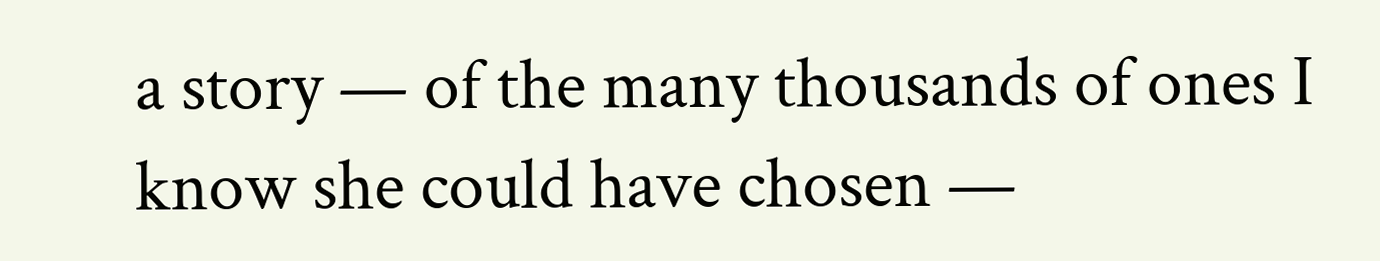a story — of the many thousands of ones I know she could have chosen —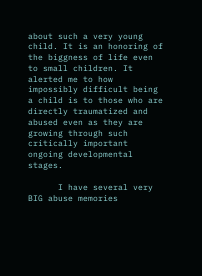about such a very young child. It is an honoring of the biggness of life even to small children. It alerted me to how impossibly difficult being a child is to those who are directly traumatized and abused even as they are growing through such critically important ongoing developmental stages.

      I have several very BIG abuse memories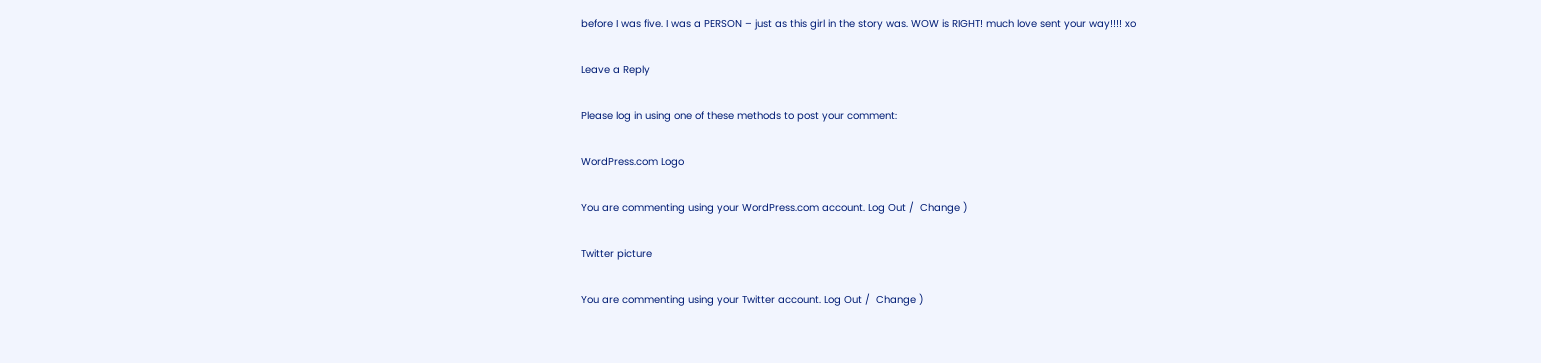before I was five. I was a PERSON – just as this girl in the story was. WOW is RIGHT! much love sent your way!!!! xo

Leave a Reply

Please log in using one of these methods to post your comment:

WordPress.com Logo

You are commenting using your WordPress.com account. Log Out /  Change )

Twitter picture

You are commenting using your Twitter account. Log Out /  Change )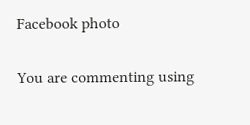Facebook photo

You are commenting using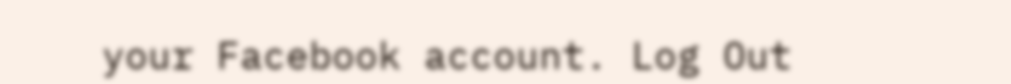your Facebook account. Log Out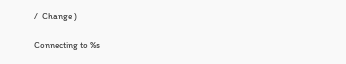/  Change )

Connecting to %s